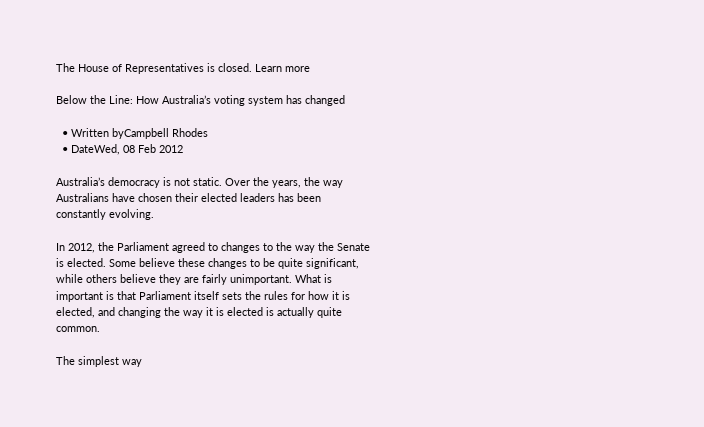The House of Representatives is closed. Learn more

Below the Line: How Australia’s voting system has changed

  • Written byCampbell Rhodes
  • DateWed, 08 Feb 2012

Australia’s democracy is not static. Over the years, the way Australians have chosen their elected leaders has been constantly evolving.

In 2012, the Parliament agreed to changes to the way the Senate is elected. Some believe these changes to be quite significant, while others believe they are fairly unimportant. What is important is that Parliament itself sets the rules for how it is elected, and changing the way it is elected is actually quite common.

The simplest way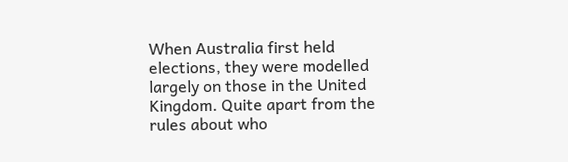When Australia first held elections, they were modelled largely on those in the United Kingdom. Quite apart from the rules about who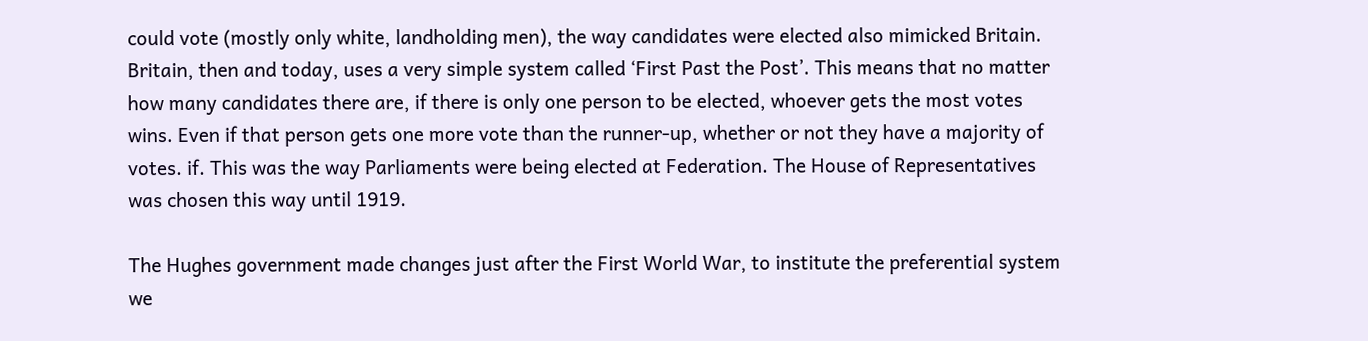could vote (mostly only white, landholding men), the way candidates were elected also mimicked Britain. Britain, then and today, uses a very simple system called ‘First Past the Post’. This means that no matter how many candidates there are, if there is only one person to be elected, whoever gets the most votes wins. Even if that person gets one more vote than the runner-up, whether or not they have a majority of votes. if. This was the way Parliaments were being elected at Federation. The House of Representatives was chosen this way until 1919.

The Hughes government made changes just after the First World War, to institute the preferential system we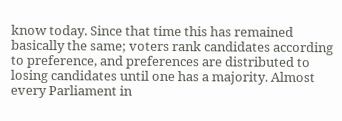know today. Since that time this has remained basically the same; voters rank candidates according to preference, and preferences are distributed to losing candidates until one has a majority. Almost every Parliament in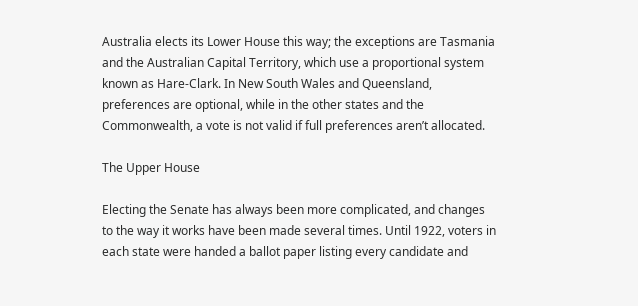Australia elects its Lower House this way; the exceptions are Tasmania and the Australian Capital Territory, which use a proportional system known as Hare-Clark. In New South Wales and Queensland, preferences are optional, while in the other states and the Commonwealth, a vote is not valid if full preferences aren’t allocated.

The Upper House

Electing the Senate has always been more complicated, and changes to the way it works have been made several times. Until 1922, voters in each state were handed a ballot paper listing every candidate and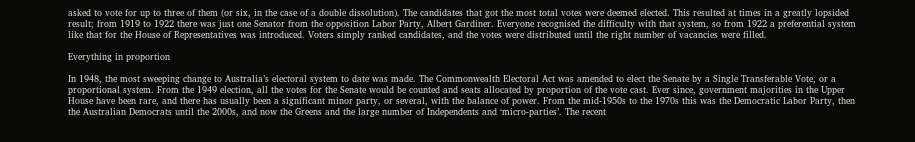asked to vote for up to three of them (or six, in the case of a double dissolution). The candidates that got the most total votes were deemed elected. This resulted at times in a greatly lopsided result; from 1919 to 1922 there was just one Senator from the opposition Labor Party, Albert Gardiner. Everyone recognised the difficulty with that system, so from 1922 a preferential system like that for the House of Representatives was introduced. Voters simply ranked candidates, and the votes were distributed until the right number of vacancies were filled.

Everything in proportion

In 1948, the most sweeping change to Australia’s electoral system to date was made. The Commonwealth Electoral Act was amended to elect the Senate by a Single Transferable Vote, or a proportional system. From the 1949 election, all the votes for the Senate would be counted and seats allocated by proportion of the vote cast. Ever since, government majorities in the Upper House have been rare, and there has usually been a significant minor party, or several, with the balance of power. From the mid-1950s to the 1970s this was the Democratic Labor Party, then the Australian Democrats until the 2000s, and now the Greens and the large number of Independents and ‘micro-parties’. The recent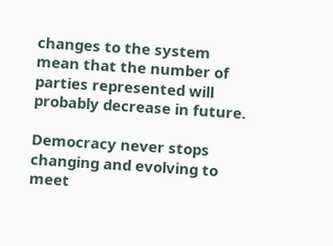changes to the system mean that the number of parties represented will probably decrease in future.

Democracy never stops changing and evolving to meet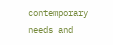contemporary needs and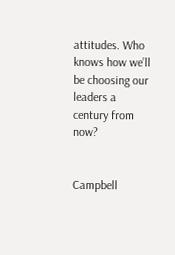attitudes. Who knows how we’ll be choosing our leaders a century from now?


Campbell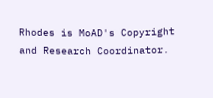Rhodes is MoAD's Copyright and Research Coordinator.